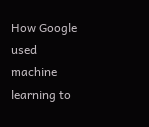How Google used machine learning to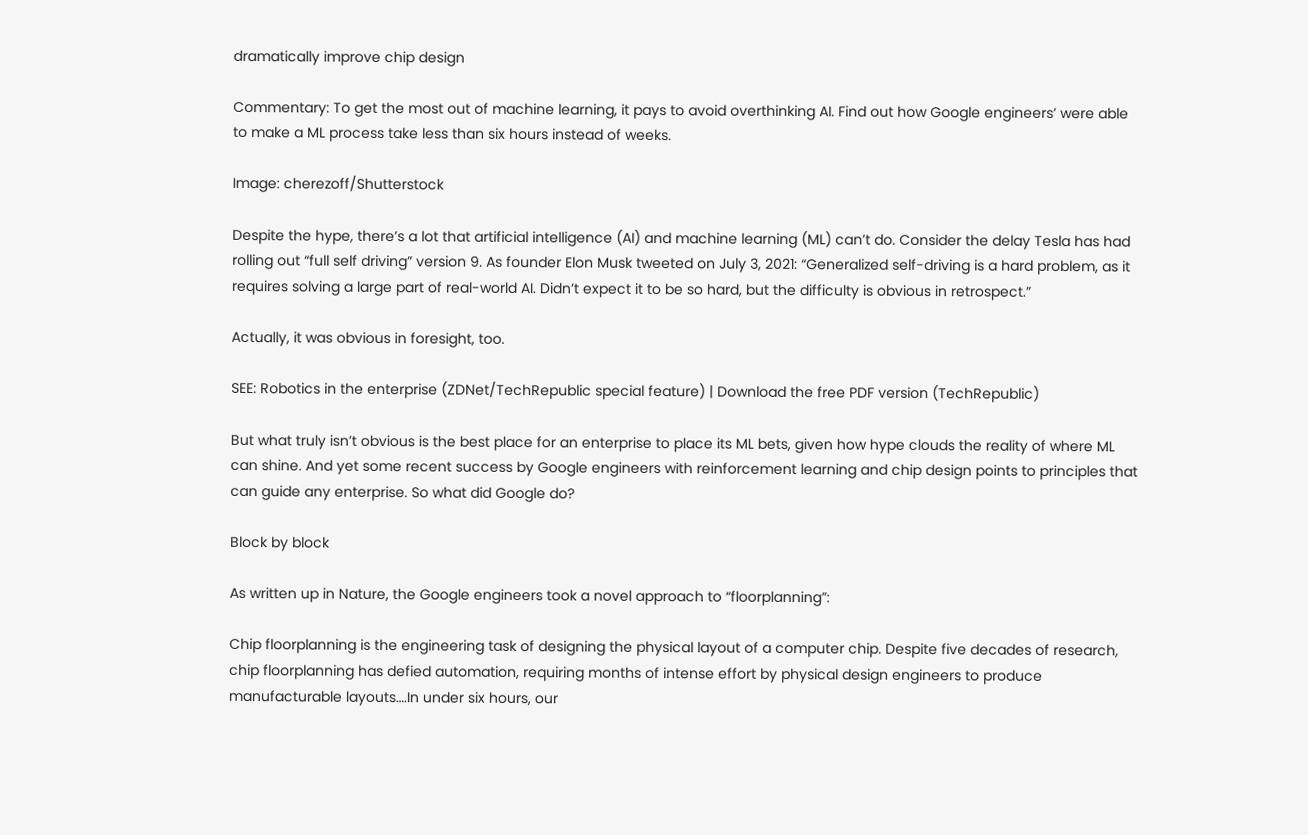dramatically improve chip design

Commentary: To get the most out of machine learning, it pays to avoid overthinking AI. Find out how Google engineers’ were able to make a ML process take less than six hours instead of weeks.

Image: cherezoff/Shutterstock

Despite the hype, there’s a lot that artificial intelligence (AI) and machine learning (ML) can’t do. Consider the delay Tesla has had rolling out “full self driving” version 9. As founder Elon Musk tweeted on July 3, 2021: “Generalized self-driving is a hard problem, as it requires solving a large part of real-world AI. Didn’t expect it to be so hard, but the difficulty is obvious in retrospect.”

Actually, it was obvious in foresight, too.

SEE: Robotics in the enterprise (ZDNet/TechRepublic special feature) | Download the free PDF version (TechRepublic)

But what truly isn’t obvious is the best place for an enterprise to place its ML bets, given how hype clouds the reality of where ML can shine. And yet some recent success by Google engineers with reinforcement learning and chip design points to principles that can guide any enterprise. So what did Google do?

Block by block

As written up in Nature, the Google engineers took a novel approach to “floorplanning”:

Chip floorplanning is the engineering task of designing the physical layout of a computer chip. Despite five decades of research, chip floorplanning has defied automation, requiring months of intense effort by physical design engineers to produce manufacturable layouts….In under six hours, our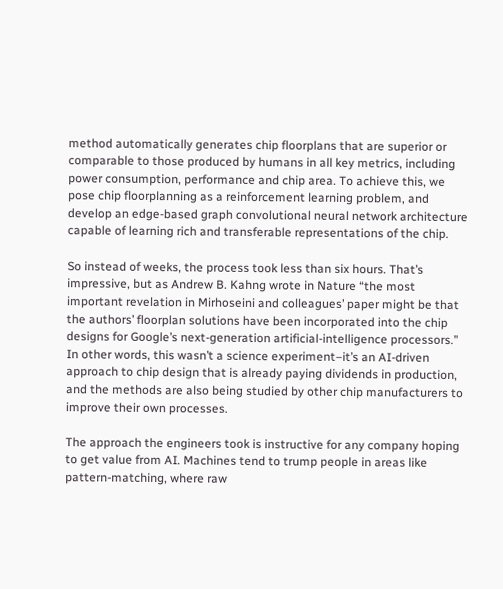method automatically generates chip floorplans that are superior or comparable to those produced by humans in all key metrics, including power consumption, performance and chip area. To achieve this, we pose chip floorplanning as a reinforcement learning problem, and develop an edge-based graph convolutional neural network architecture capable of learning rich and transferable representations of the chip.

So instead of weeks, the process took less than six hours. That’s impressive, but as Andrew B. Kahng wrote in Nature “the most important revelation in Mirhoseini and colleagues’ paper might be that the authors’ floorplan solutions have been incorporated into the chip designs for Google’s next-generation artificial-intelligence processors.” In other words, this wasn’t a science experiment–it’s an AI-driven approach to chip design that is already paying dividends in production, and the methods are also being studied by other chip manufacturers to improve their own processes.

The approach the engineers took is instructive for any company hoping to get value from AI. Machines tend to trump people in areas like pattern-matching, where raw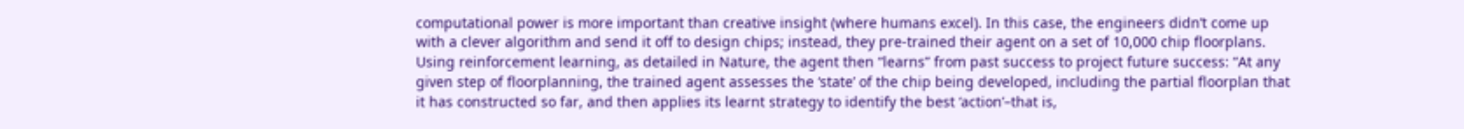computational power is more important than creative insight (where humans excel). In this case, the engineers didn’t come up with a clever algorithm and send it off to design chips; instead, they pre-trained their agent on a set of 10,000 chip floorplans. Using reinforcement learning, as detailed in Nature, the agent then “learns” from past success to project future success: “At any given step of floorplanning, the trained agent assesses the ‘state’ of the chip being developed, including the partial floorplan that it has constructed so far, and then applies its learnt strategy to identify the best ‘action’–that is,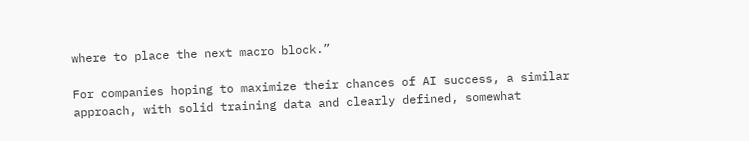where to place the next macro block.”

For companies hoping to maximize their chances of AI success, a similar approach, with solid training data and clearly defined, somewhat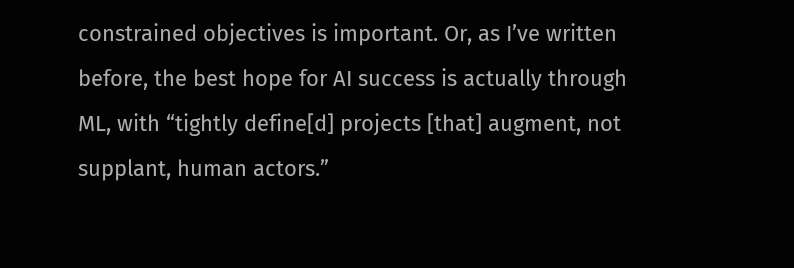constrained objectives is important. Or, as I’ve written before, the best hope for AI success is actually through ML, with “tightly define[d] projects [that] augment, not supplant, human actors.”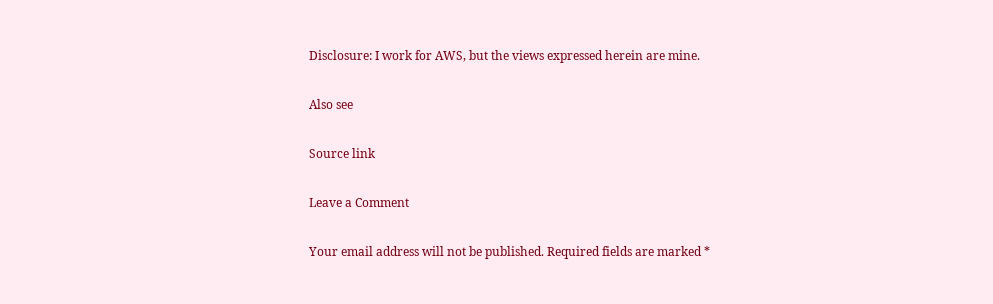Disclosure: I work for AWS, but the views expressed herein are mine.

Also see

Source link

Leave a Comment

Your email address will not be published. Required fields are marked *